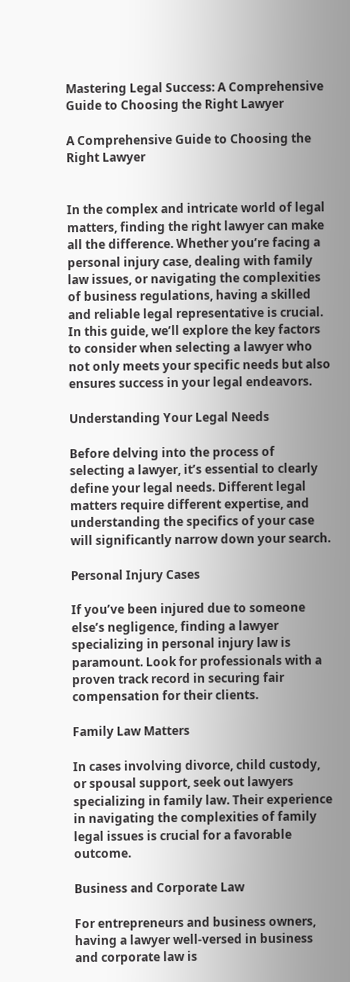Mastering Legal Success: A Comprehensive Guide to Choosing the Right Lawyer

A Comprehensive Guide to Choosing the Right Lawyer


In the complex and intricate world of legal matters, finding the right lawyer can make all the difference. Whether you’re facing a personal injury case, dealing with family law issues, or navigating the complexities of business regulations, having a skilled and reliable legal representative is crucial. In this guide, we’ll explore the key factors to consider when selecting a lawyer who not only meets your specific needs but also ensures success in your legal endeavors.

Understanding Your Legal Needs

Before delving into the process of selecting a lawyer, it’s essential to clearly define your legal needs. Different legal matters require different expertise, and understanding the specifics of your case will significantly narrow down your search.

Personal Injury Cases

If you’ve been injured due to someone else’s negligence, finding a lawyer specializing in personal injury law is paramount. Look for professionals with a proven track record in securing fair compensation for their clients.

Family Law Matters

In cases involving divorce, child custody, or spousal support, seek out lawyers specializing in family law. Their experience in navigating the complexities of family legal issues is crucial for a favorable outcome.

Business and Corporate Law

For entrepreneurs and business owners, having a lawyer well-versed in business and corporate law is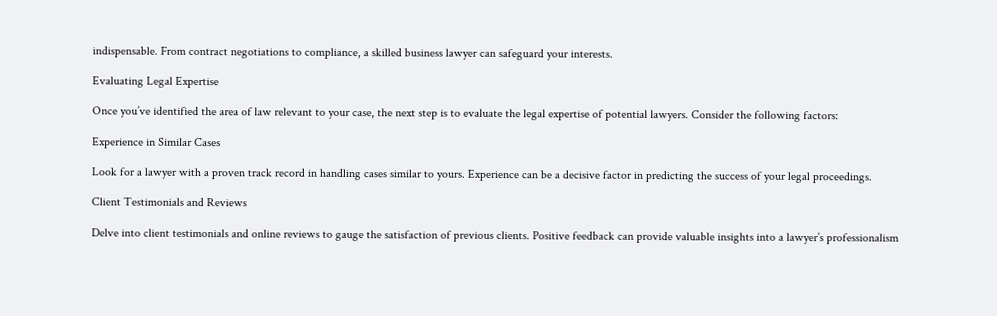indispensable. From contract negotiations to compliance, a skilled business lawyer can safeguard your interests.

Evaluating Legal Expertise

Once you’ve identified the area of law relevant to your case, the next step is to evaluate the legal expertise of potential lawyers. Consider the following factors:

Experience in Similar Cases

Look for a lawyer with a proven track record in handling cases similar to yours. Experience can be a decisive factor in predicting the success of your legal proceedings.

Client Testimonials and Reviews

Delve into client testimonials and online reviews to gauge the satisfaction of previous clients. Positive feedback can provide valuable insights into a lawyer’s professionalism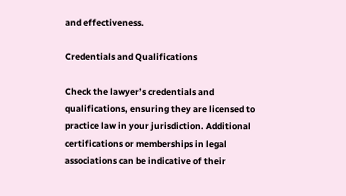and effectiveness.

Credentials and Qualifications

Check the lawyer’s credentials and qualifications, ensuring they are licensed to practice law in your jurisdiction. Additional certifications or memberships in legal associations can be indicative of their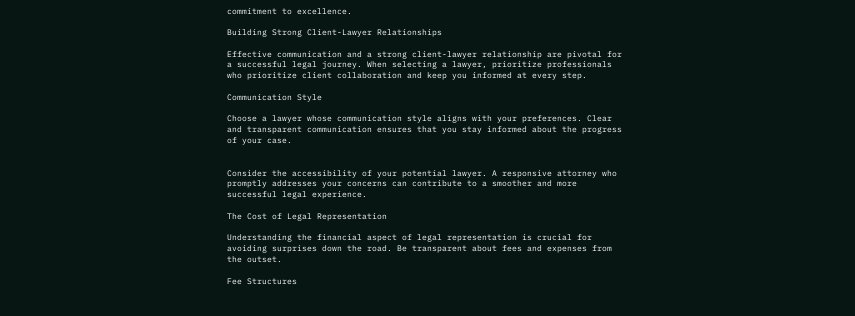commitment to excellence.

Building Strong Client-Lawyer Relationships

Effective communication and a strong client-lawyer relationship are pivotal for a successful legal journey. When selecting a lawyer, prioritize professionals who prioritize client collaboration and keep you informed at every step.

Communication Style

Choose a lawyer whose communication style aligns with your preferences. Clear and transparent communication ensures that you stay informed about the progress of your case.


Consider the accessibility of your potential lawyer. A responsive attorney who promptly addresses your concerns can contribute to a smoother and more successful legal experience.

The Cost of Legal Representation

Understanding the financial aspect of legal representation is crucial for avoiding surprises down the road. Be transparent about fees and expenses from the outset.

Fee Structures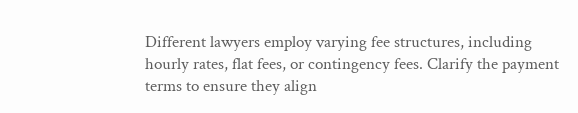Different lawyers employ varying fee structures, including hourly rates, flat fees, or contingency fees. Clarify the payment terms to ensure they align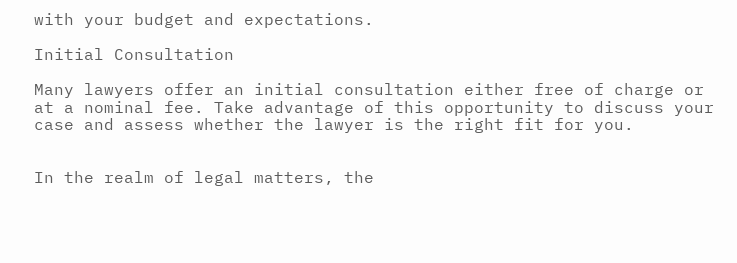with your budget and expectations.

Initial Consultation

Many lawyers offer an initial consultation either free of charge or at a nominal fee. Take advantage of this opportunity to discuss your case and assess whether the lawyer is the right fit for you.


In the realm of legal matters, the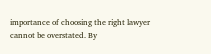importance of choosing the right lawyer cannot be overstated. By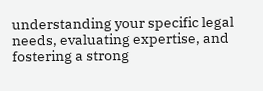understanding your specific legal needs, evaluating expertise, and fostering a strong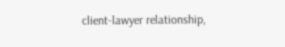client-lawyer relationship,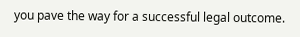you pave the way for a successful legal outcome.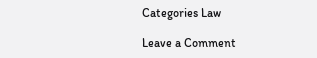Categories Law

Leave a Comment